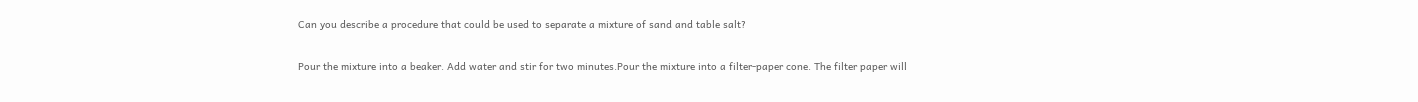Can you describe a procedure that could be used to separate a mixture of sand and table salt?


Pour the mixture into a beaker. Add water and stir for two minutes.Pour the mixture into a filter-paper cone. The filter paper will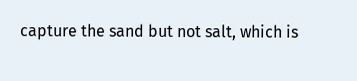capture the sand but not salt, which is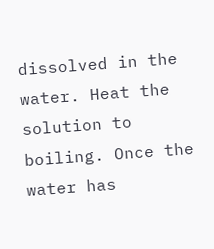dissolved in the water. Heat the solution to boiling. Once the water has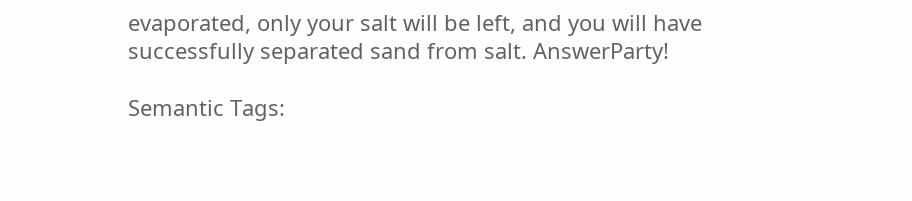evaporated, only your salt will be left, and you will have successfully separated sand from salt. AnswerParty!

Semantic Tags: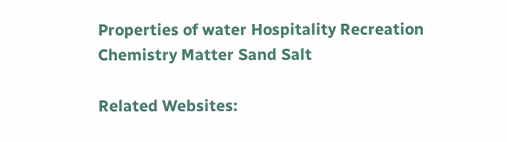Properties of water Hospitality Recreation Chemistry Matter Sand Salt

Related Websites: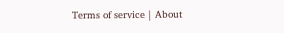Terms of service | About